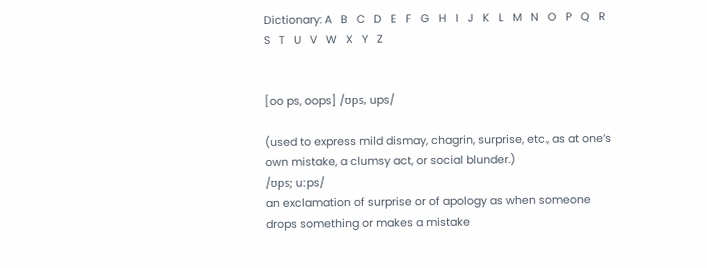Dictionary: A   B   C   D   E   F   G   H   I   J   K   L   M   N   O   P   Q   R   S   T   U   V   W   X   Y   Z


[oo ps, oops] /ʊps, ups/

(used to express mild dismay, chagrin, surprise, etc., as at one’s own mistake, a clumsy act, or social blunder.)
/ʊps; uːps/
an exclamation of surprise or of apology as when someone drops something or makes a mistake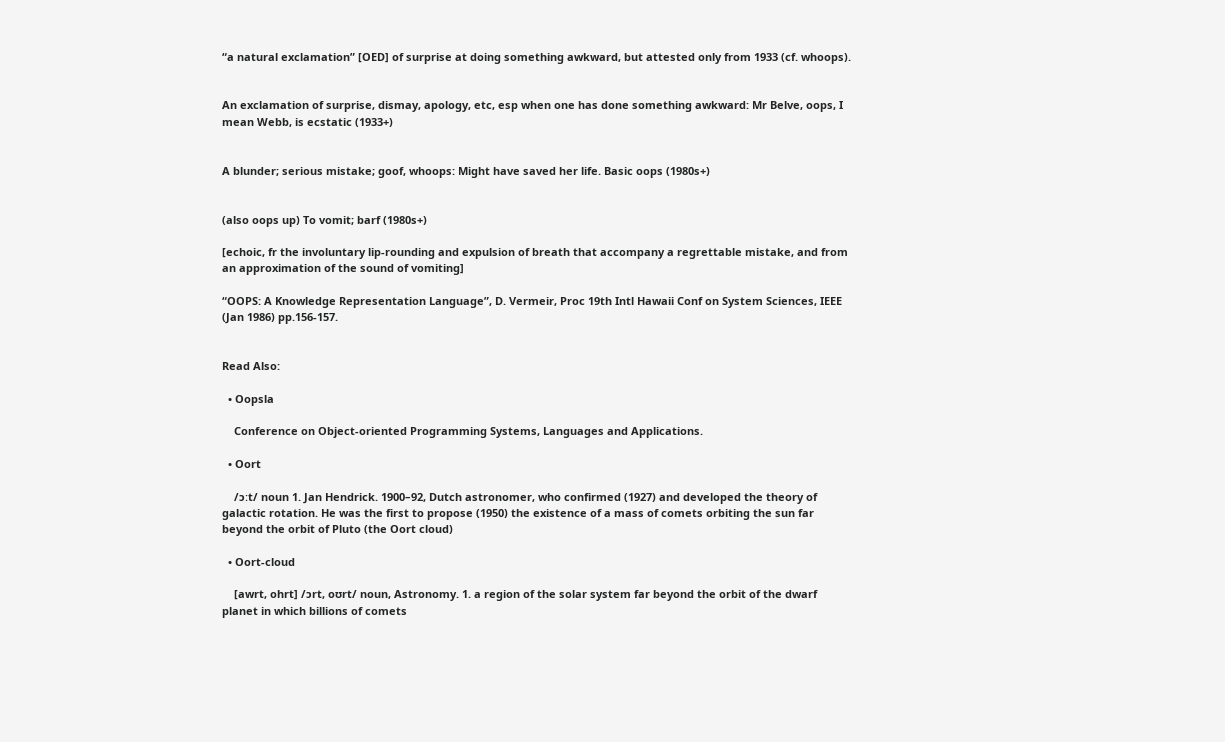“a natural exclamation” [OED] of surprise at doing something awkward, but attested only from 1933 (cf. whoops).


An exclamation of surprise, dismay, apology, etc, esp when one has done something awkward: Mr Belve, oops, I mean Webb, is ecstatic (1933+)


A blunder; serious mistake; goof, whoops: Might have saved her life. Basic oops (1980s+)


(also oops up) To vomit; barf (1980s+)

[echoic, fr the involuntary lip-rounding and expulsion of breath that accompany a regrettable mistake, and from an approximation of the sound of vomiting]

“OOPS: A Knowledge Representation Language”, D. Vermeir, Proc 19th Intl Hawaii Conf on System Sciences, IEEE (Jan 1986) pp.156-157.


Read Also:

  • Oopsla

    Conference on Object-oriented Programming Systems, Languages and Applications.

  • Oort

    /ɔːt/ noun 1. Jan Hendrick. 1900–92, Dutch astronomer, who confirmed (1927) and developed the theory of galactic rotation. He was the first to propose (1950) the existence of a mass of comets orbiting the sun far beyond the orbit of Pluto (the Oort cloud)

  • Oort-cloud

    [awrt, ohrt] /ɔrt, oʊrt/ noun, Astronomy. 1. a region of the solar system far beyond the orbit of the dwarf planet in which billions of comets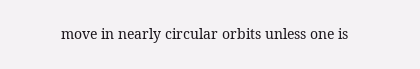move in nearly circular orbits unless one is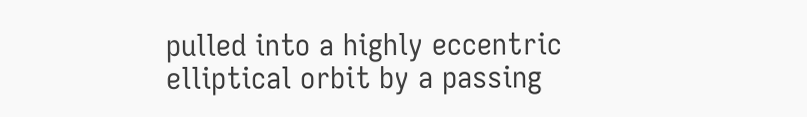pulled into a highly eccentric elliptical orbit by a passing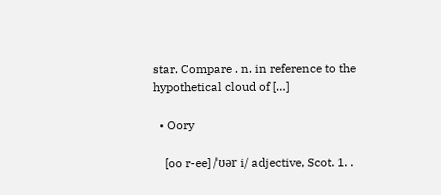star. Compare . n. in reference to the hypothetical cloud of […]

  • Oory

    [oo r-ee] /ˈʊər i/ adjective, Scot. 1. .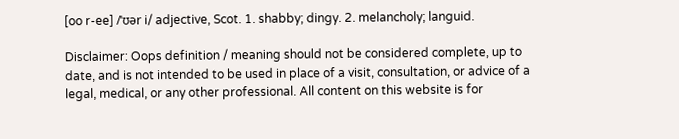[oo r-ee] /ˈʊər i/ adjective, Scot. 1. shabby; dingy. 2. melancholy; languid.

Disclaimer: Oops definition / meaning should not be considered complete, up to date, and is not intended to be used in place of a visit, consultation, or advice of a legal, medical, or any other professional. All content on this website is for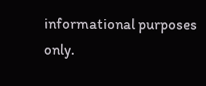informational purposes only.